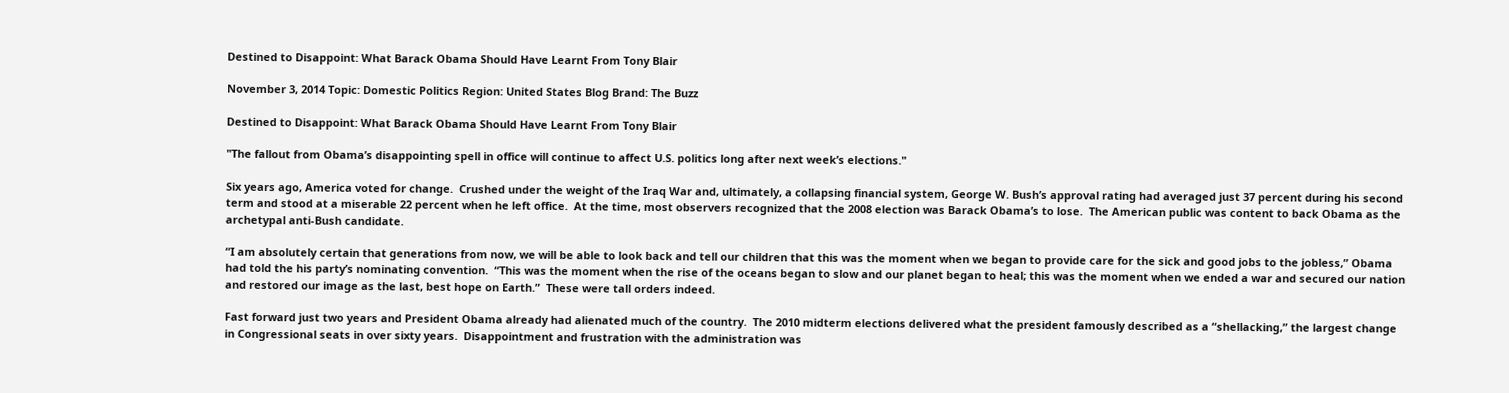Destined to Disappoint: What Barack Obama Should Have Learnt From Tony Blair

November 3, 2014 Topic: Domestic Politics Region: United States Blog Brand: The Buzz

Destined to Disappoint: What Barack Obama Should Have Learnt From Tony Blair

"The fallout from Obama’s disappointing spell in office will continue to affect U.S. politics long after next week’s elections."

Six years ago, America voted for change.  Crushed under the weight of the Iraq War and, ultimately, a collapsing financial system, George W. Bush’s approval rating had averaged just 37 percent during his second term and stood at a miserable 22 percent when he left office.  At the time, most observers recognized that the 2008 election was Barack Obama’s to lose.  The American public was content to back Obama as the archetypal anti-Bush candidate.

“I am absolutely certain that generations from now, we will be able to look back and tell our children that this was the moment when we began to provide care for the sick and good jobs to the jobless,” Obama had told the his party’s nominating convention.  “This was the moment when the rise of the oceans began to slow and our planet began to heal; this was the moment when we ended a war and secured our nation and restored our image as the last, best hope on Earth.”  These were tall orders indeed.

Fast forward just two years and President Obama already had alienated much of the country.  The 2010 midterm elections delivered what the president famously described as a “shellacking,” the largest change in Congressional seats in over sixty years.  Disappointment and frustration with the administration was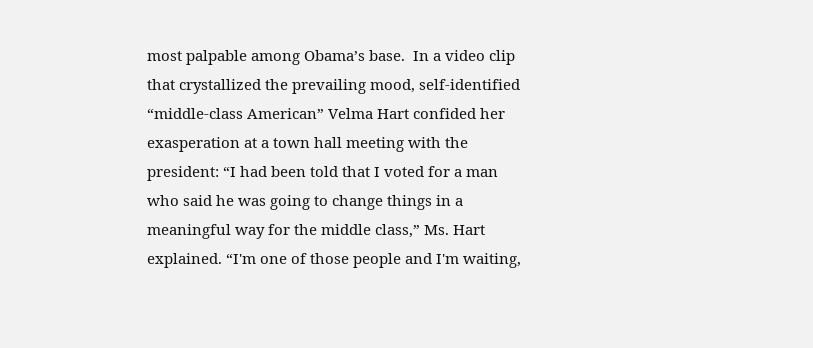most palpable among Obama’s base.  In a video clip that crystallized the prevailing mood, self-identified “middle-class American” Velma Hart confided her exasperation at a town hall meeting with the president: “I had been told that I voted for a man who said he was going to change things in a meaningful way for the middle class,” Ms. Hart explained. “I'm one of those people and I'm waiting,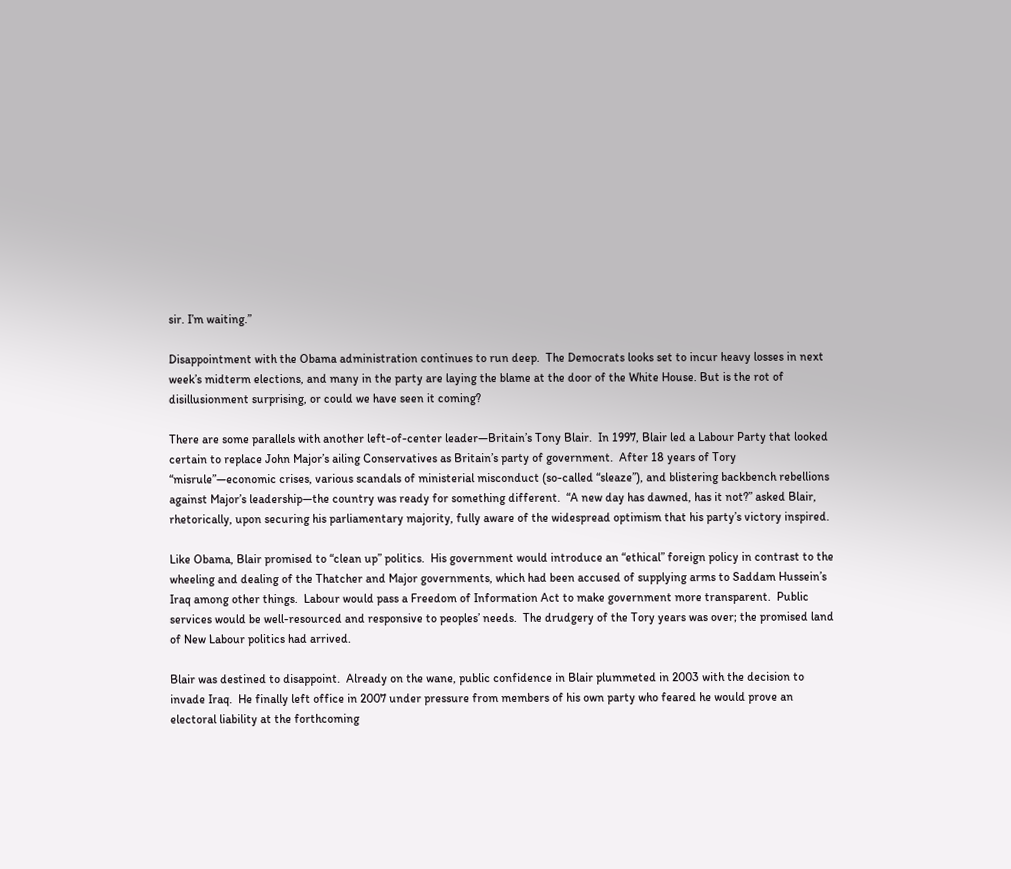sir. I’m waiting.”

Disappointment with the Obama administration continues to run deep.  The Democrats looks set to incur heavy losses in next week’s midterm elections, and many in the party are laying the blame at the door of the White House. But is the rot of disillusionment surprising, or could we have seen it coming?

There are some parallels with another left-of-center leader—Britain’s Tony Blair.  In 1997, Blair led a Labour Party that looked certain to replace John Major’s ailing Conservatives as Britain’s party of government.  After 18 years of Tory “misrule”—economic crises, various scandals of ministerial misconduct (so-called “sleaze”), and blistering backbench rebellions against Major’s leadership—the country was ready for something different.  “A new day has dawned, has it not?” asked Blair, rhetorically, upon securing his parliamentary majority, fully aware of the widespread optimism that his party’s victory inspired.

Like Obama, Blair promised to “clean up” politics.  His government would introduce an “ethical” foreign policy in contrast to the wheeling and dealing of the Thatcher and Major governments, which had been accused of supplying arms to Saddam Hussein’s Iraq among other things.  Labour would pass a Freedom of Information Act to make government more transparent.  Public services would be well-resourced and responsive to peoples’ needs.  The drudgery of the Tory years was over; the promised land of New Labour politics had arrived.

Blair was destined to disappoint.  Already on the wane, public confidence in Blair plummeted in 2003 with the decision to invade Iraq.  He finally left office in 2007 under pressure from members of his own party who feared he would prove an electoral liability at the forthcoming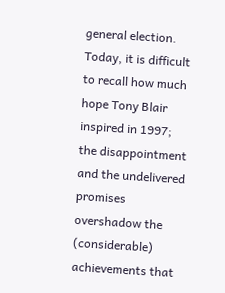general election.  Today, it is difficult to recall how much hope Tony Blair inspired in 1997; the disappointment and the undelivered promises overshadow the (considerable) achievements that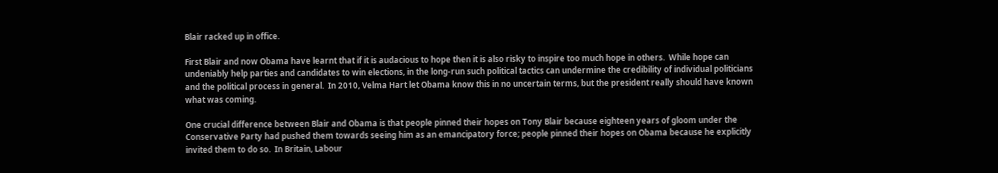Blair racked up in office.

First Blair and now Obama have learnt that if it is audacious to hope then it is also risky to inspire too much hope in others.  While hope can undeniably help parties and candidates to win elections, in the long-run such political tactics can undermine the credibility of individual politicians and the political process in general.  In 2010, Velma Hart let Obama know this in no uncertain terms, but the president really should have known what was coming.

One crucial difference between Blair and Obama is that people pinned their hopes on Tony Blair because eighteen years of gloom under the Conservative Party had pushed them towards seeing him as an emancipatory force; people pinned their hopes on Obama because he explicitly invited them to do so.  In Britain, Labour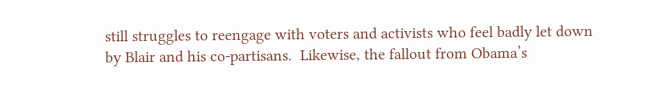still struggles to reengage with voters and activists who feel badly let down by Blair and his co-partisans.  Likewise, the fallout from Obama’s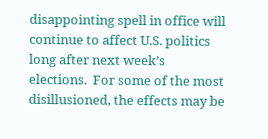disappointing spell in office will continue to affect U.S. politics long after next week’s elections.  For some of the most disillusioned, the effects may be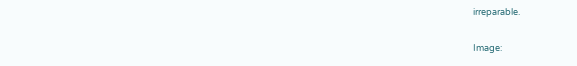irreparable.

Image: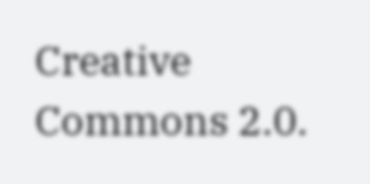Creative Commons 2.0.